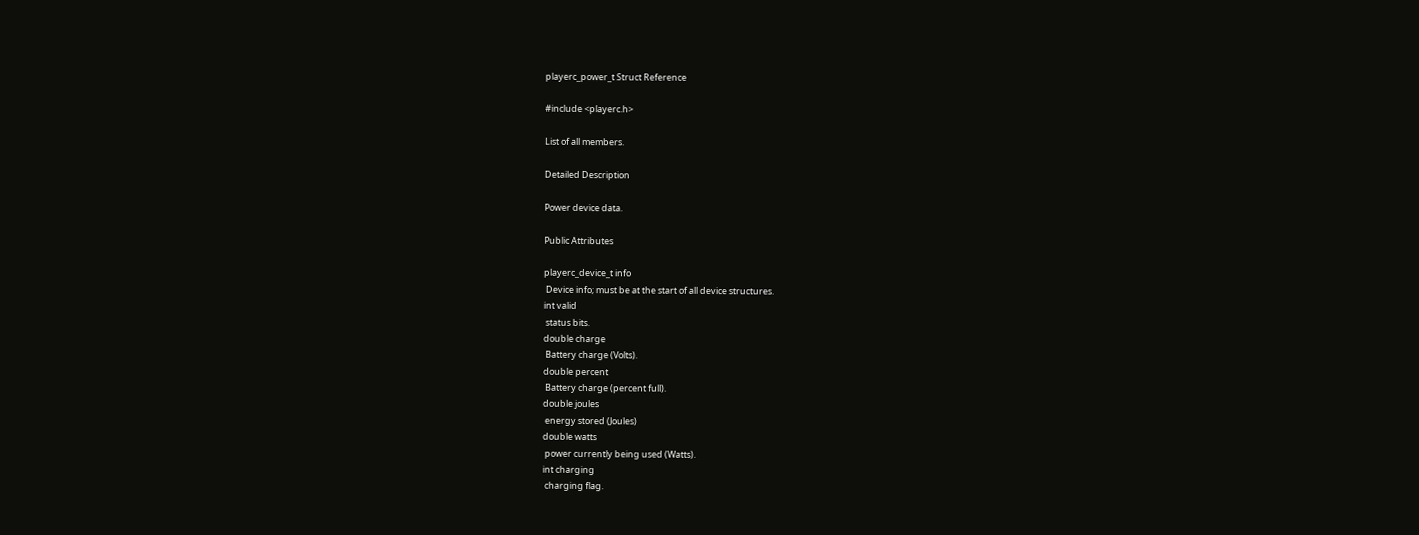playerc_power_t Struct Reference

#include <playerc.h>

List of all members.

Detailed Description

Power device data.

Public Attributes

playerc_device_t info
 Device info; must be at the start of all device structures.
int valid
 status bits.
double charge
 Battery charge (Volts).
double percent
 Battery charge (percent full).
double joules
 energy stored (Joules)
double watts
 power currently being used (Watts).
int charging
 charging flag.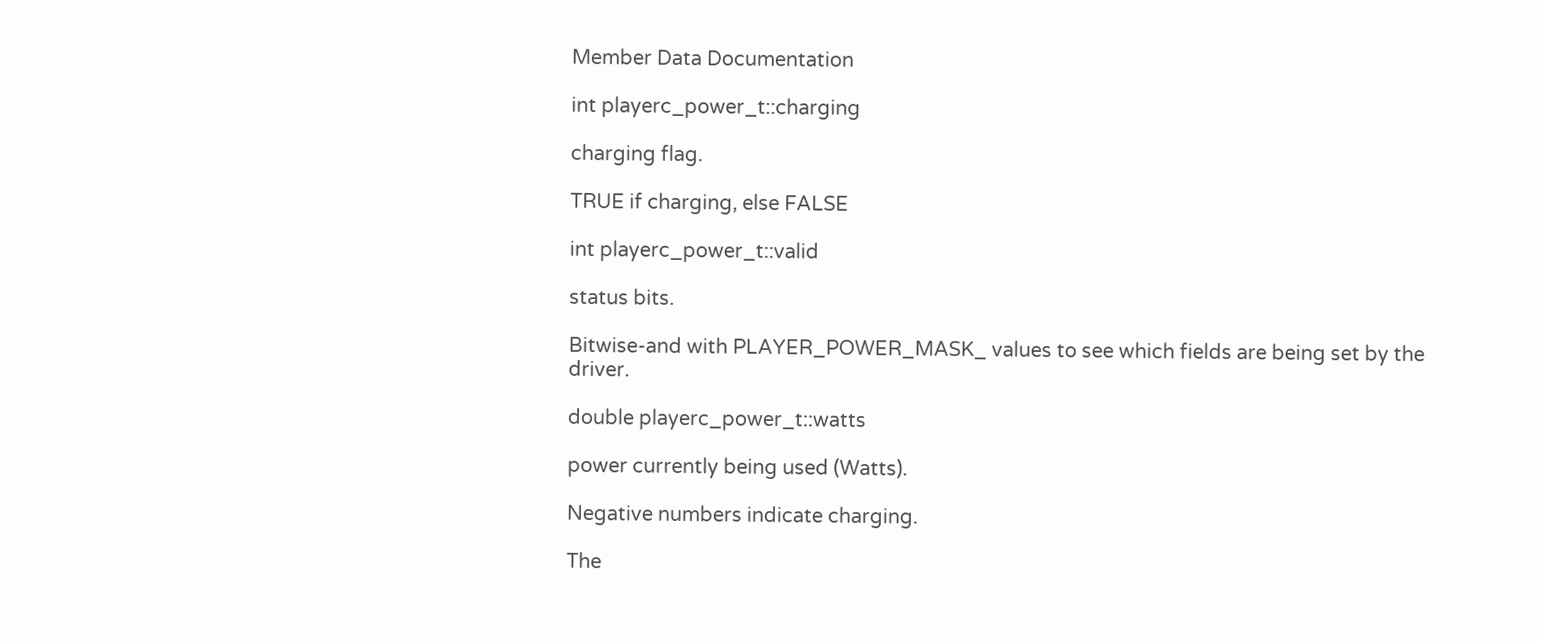Member Data Documentation

int playerc_power_t::charging

charging flag.

TRUE if charging, else FALSE

int playerc_power_t::valid

status bits.

Bitwise-and with PLAYER_POWER_MASK_ values to see which fields are being set by the driver.

double playerc_power_t::watts

power currently being used (Watts).

Negative numbers indicate charging.

The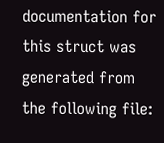documentation for this struct was generated from the following file: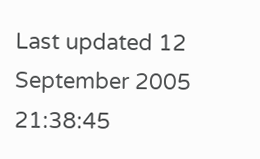Last updated 12 September 2005 21:38:45